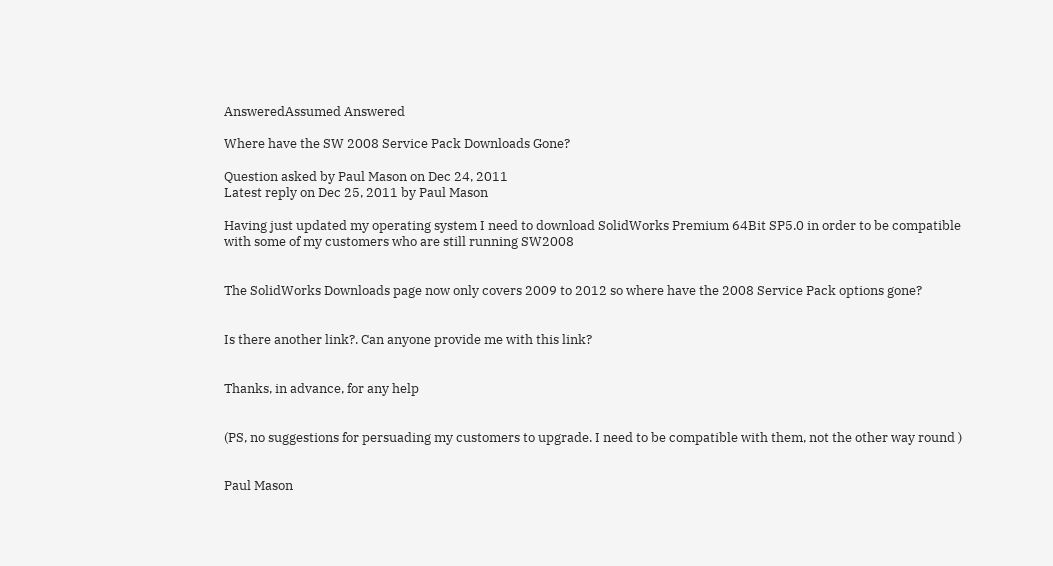AnsweredAssumed Answered

Where have the SW 2008 Service Pack Downloads Gone?

Question asked by Paul Mason on Dec 24, 2011
Latest reply on Dec 25, 2011 by Paul Mason

Having just updated my operating system I need to download SolidWorks Premium 64Bit SP5.0 in order to be compatible with some of my customers who are still running SW2008


The SolidWorks Downloads page now only covers 2009 to 2012 so where have the 2008 Service Pack options gone?


Is there another link?. Can anyone provide me with this link?


Thanks, in advance, for any help


(PS, no suggestions for persuading my customers to upgrade. I need to be compatible with them, not the other way round )


Paul Mason